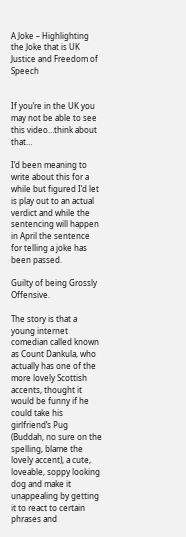A Joke – Highlighting the Joke that is UK Justice and Freedom of Speech


If you’re in the UK you may not be able to see this video…think about that…

I’d been meaning to write about this for a while but figured I’d let is play out to an actual verdict and while the sentencing will happen in April the sentence for telling a joke has been passed.

Guilty of being Grossly Offensive.

The story is that a young internet comedian called known as Count Dankula, who actually has one of the more lovely Scottish accents, thought it would be funny if he could take his girlfriend’s Pug (Buddah, no sure on the spelling, blame the lovely accent), a cute, loveable, soppy looking dog and make it unappealing by getting it to react to certain phrases and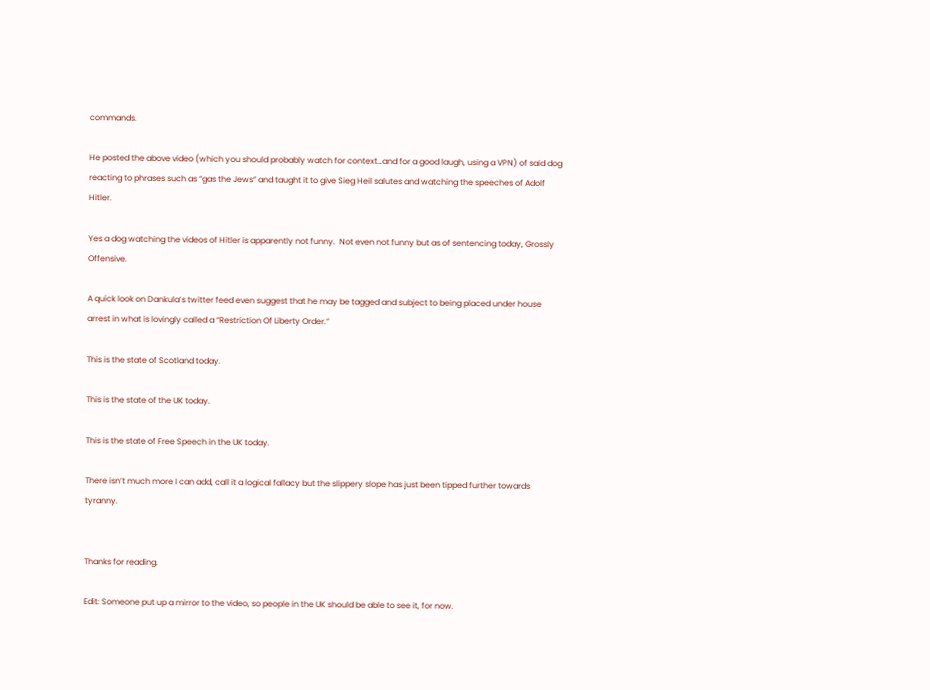commands.

He posted the above video (which you should probably watch for context…and for a good laugh, using a VPN) of said dog reacting to phrases such as “gas the Jews” and taught it to give Sieg Heil salutes and watching the speeches of Adolf Hitler.

Yes a dog watching the videos of Hitler is apparently not funny.  Not even not funny but as of sentencing today, Grossly Offensive.

A quick look on Dankula’s twitter feed even suggest that he may be tagged and subject to being placed under house arrest in what is lovingly called a “Restriction Of Liberty Order.”

This is the state of Scotland today.

This is the state of the UK today.

This is the state of Free Speech in the UK today.

There isn’t much more I can add, call it a logical fallacy but the slippery slope has just been tipped further towards tyranny.


Thanks for reading.

Edit: Someone put up a mirror to the video, so people in the UK should be able to see it, for now.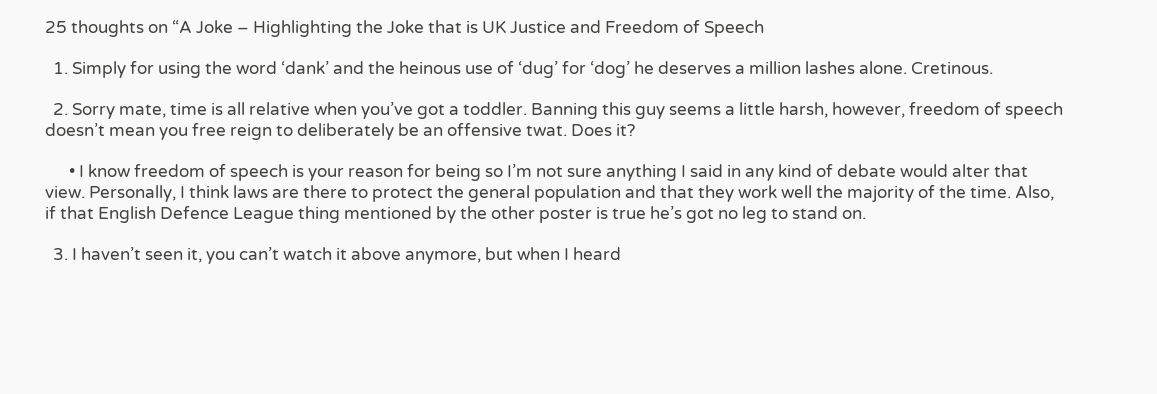25 thoughts on “A Joke – Highlighting the Joke that is UK Justice and Freedom of Speech

  1. Simply for using the word ‘dank’ and the heinous use of ‘dug’ for ‘dog’ he deserves a million lashes alone. Cretinous.

  2. Sorry mate, time is all relative when you’ve got a toddler. Banning this guy seems a little harsh, however, freedom of speech doesn’t mean you free reign to deliberately be an offensive twat. Does it?

      • I know freedom of speech is your reason for being so I’m not sure anything I said in any kind of debate would alter that view. Personally, I think laws are there to protect the general population and that they work well the majority of the time. Also, if that English Defence League thing mentioned by the other poster is true he’s got no leg to stand on.

  3. I haven’t seen it, you can’t watch it above anymore, but when I heard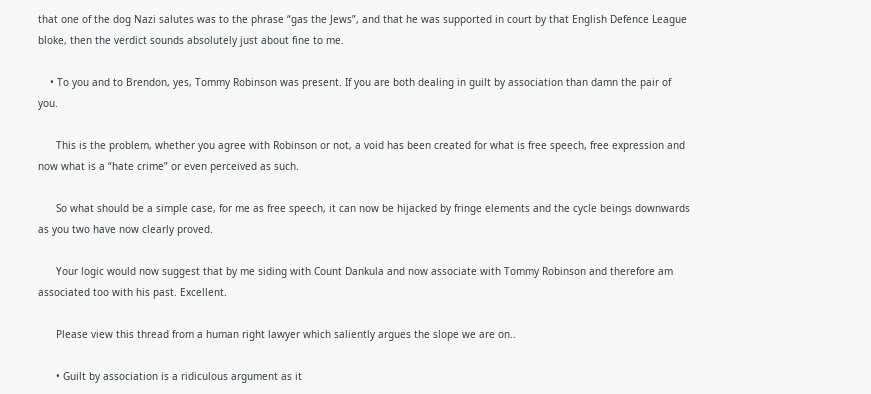that one of the dog Nazi salutes was to the phrase “gas the Jews”, and that he was supported in court by that English Defence League bloke, then the verdict sounds absolutely just about fine to me.

    • To you and to Brendon, yes, Tommy Robinson was present. If you are both dealing in guilt by association than damn the pair of you.

      This is the problem, whether you agree with Robinson or not, a void has been created for what is free speech, free expression and now what is a “hate crime” or even perceived as such.

      So what should be a simple case, for me as free speech, it can now be hijacked by fringe elements and the cycle beings downwards as you two have now clearly proved.

      Your logic would now suggest that by me siding with Count Dankula and now associate with Tommy Robinson and therefore am associated too with his past. Excellent.

      Please view this thread from a human right lawyer which saliently argues the slope we are on..

      • Guilt by association is a ridiculous argument as it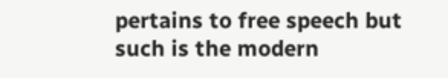pertains to free speech but such is the modern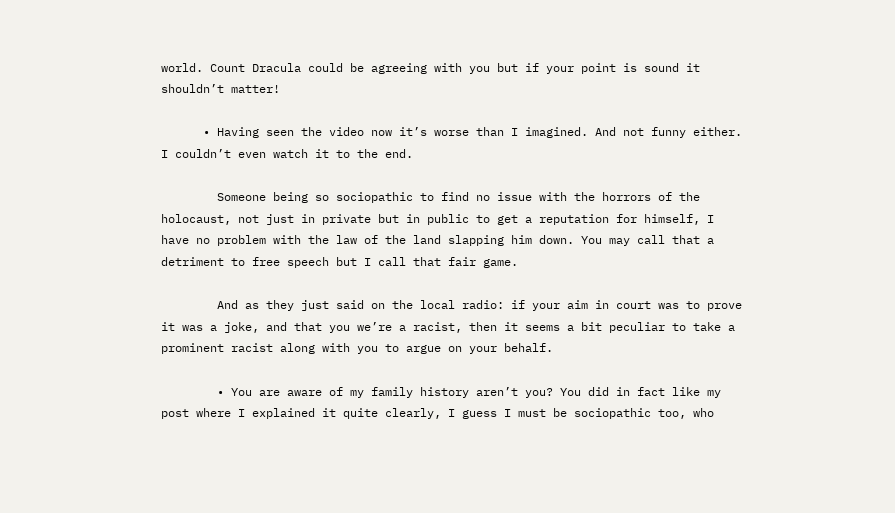world. Count Dracula could be agreeing with you but if your point is sound it shouldn’t matter!

      • Having seen the video now it’s worse than I imagined. And not funny either. I couldn’t even watch it to the end.

        Someone being so sociopathic to find no issue with the horrors of the holocaust, not just in private but in public to get a reputation for himself, I have no problem with the law of the land slapping him down. You may call that a detriment to free speech but I call that fair game.

        And as they just said on the local radio: if your aim in court was to prove it was a joke, and that you we’re a racist, then it seems a bit peculiar to take a prominent racist along with you to argue on your behalf.

        • You are aware of my family history aren’t you? You did in fact like my post where I explained it quite clearly, I guess I must be sociopathic too, who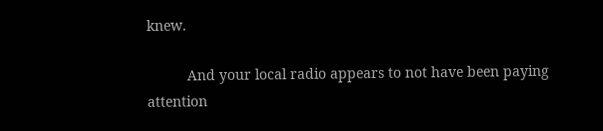knew.

          And your local radio appears to not have been paying attention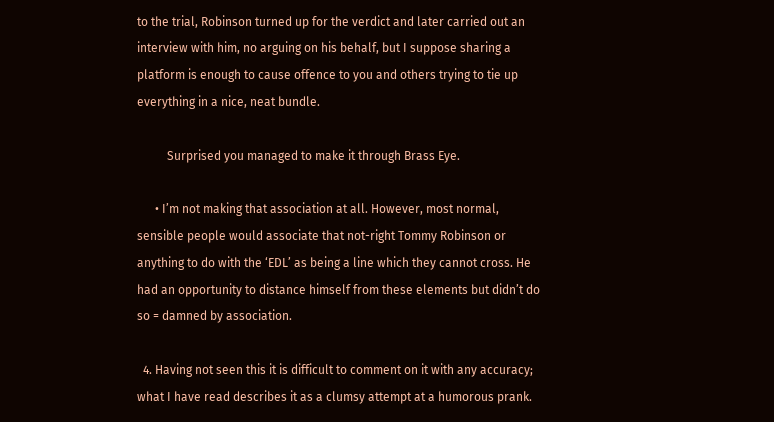to the trial, Robinson turned up for the verdict and later carried out an interview with him, no arguing on his behalf, but I suppose sharing a platform is enough to cause offence to you and others trying to tie up everything in a nice, neat bundle.

          Surprised you managed to make it through Brass Eye.

      • I’m not making that association at all. However, most normal, sensible people would associate that not-right Tommy Robinson or anything to do with the ‘EDL’ as being a line which they cannot cross. He had an opportunity to distance himself from these elements but didn’t do so = damned by association.

  4. Having not seen this it is difficult to comment on it with any accuracy; what I have read describes it as a clumsy attempt at a humorous prank.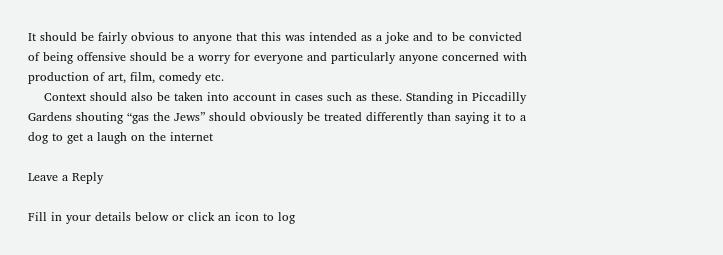It should be fairly obvious to anyone that this was intended as a joke and to be convicted of being offensive should be a worry for everyone and particularly anyone concerned with production of art, film, comedy etc.
    Context should also be taken into account in cases such as these. Standing in Piccadilly Gardens shouting “gas the Jews” should obviously be treated differently than saying it to a dog to get a laugh on the internet

Leave a Reply

Fill in your details below or click an icon to log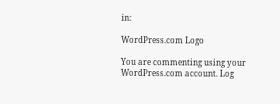in:

WordPress.com Logo

You are commenting using your WordPress.com account. Log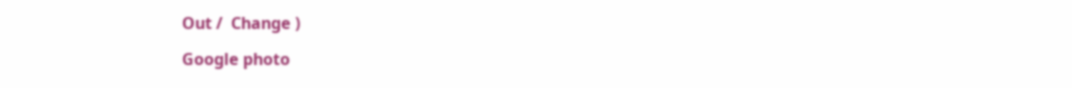Out /  Change )

Google photo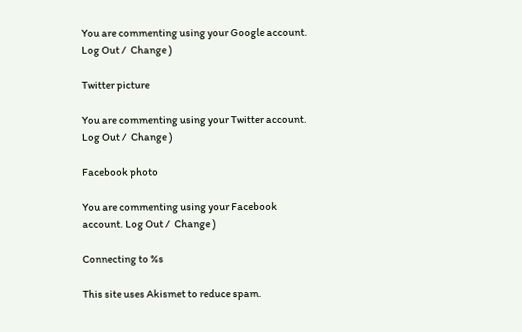You are commenting using your Google account. Log Out /  Change )

Twitter picture

You are commenting using your Twitter account. Log Out /  Change )

Facebook photo

You are commenting using your Facebook account. Log Out /  Change )

Connecting to %s

This site uses Akismet to reduce spam.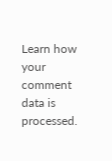Learn how your comment data is processed.